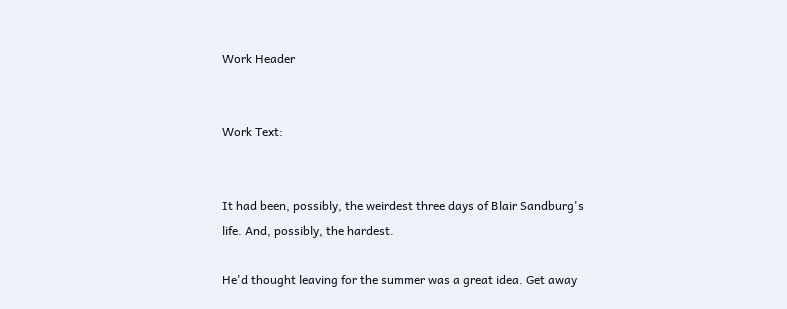Work Header


Work Text:


It had been, possibly, the weirdest three days of Blair Sandburg's life. And, possibly, the hardest.

He'd thought leaving for the summer was a great idea. Get away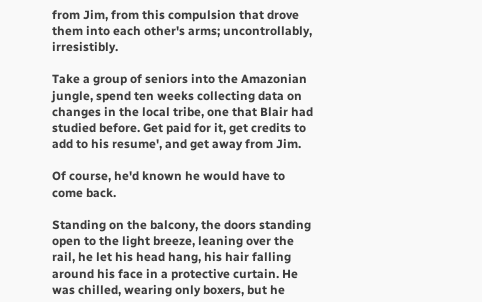from Jim, from this compulsion that drove them into each other's arms; uncontrollably, irresistibly.

Take a group of seniors into the Amazonian jungle, spend ten weeks collecting data on changes in the local tribe, one that Blair had studied before. Get paid for it, get credits to add to his resume', and get away from Jim.

Of course, he'd known he would have to come back.

Standing on the balcony, the doors standing open to the light breeze, leaning over the rail, he let his head hang, his hair falling around his face in a protective curtain. He was chilled, wearing only boxers, but he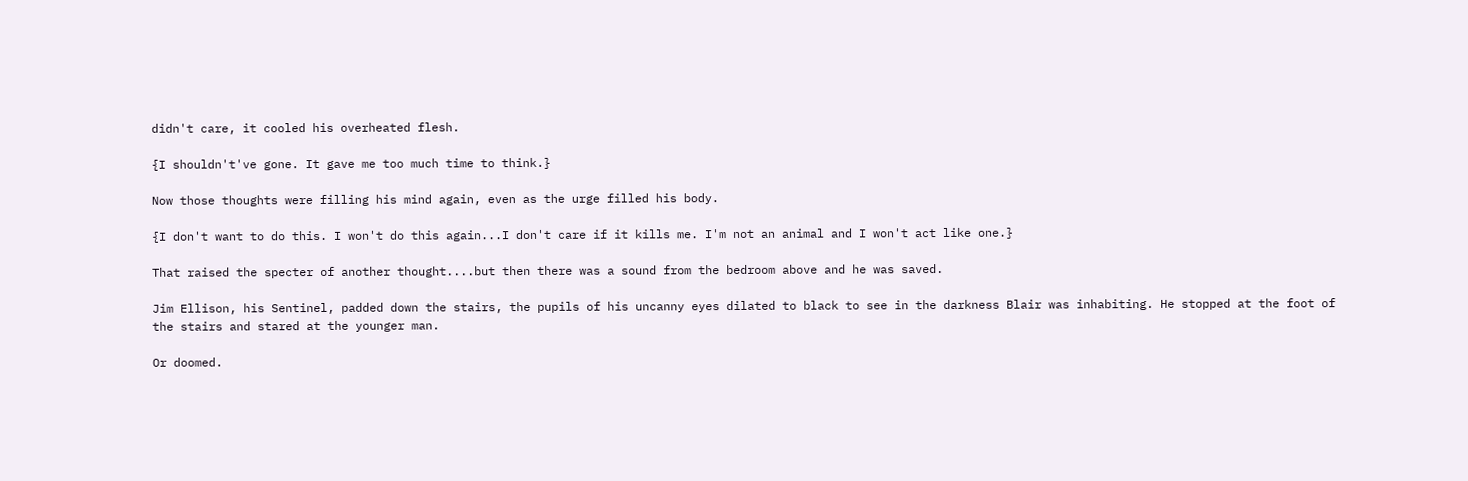didn't care, it cooled his overheated flesh.

{I shouldn't've gone. It gave me too much time to think.}

Now those thoughts were filling his mind again, even as the urge filled his body.

{I don't want to do this. I won't do this again...I don't care if it kills me. I'm not an animal and I won't act like one.}

That raised the specter of another thought....but then there was a sound from the bedroom above and he was saved.

Jim Ellison, his Sentinel, padded down the stairs, the pupils of his uncanny eyes dilated to black to see in the darkness Blair was inhabiting. He stopped at the foot of the stairs and stared at the younger man.

Or doomed.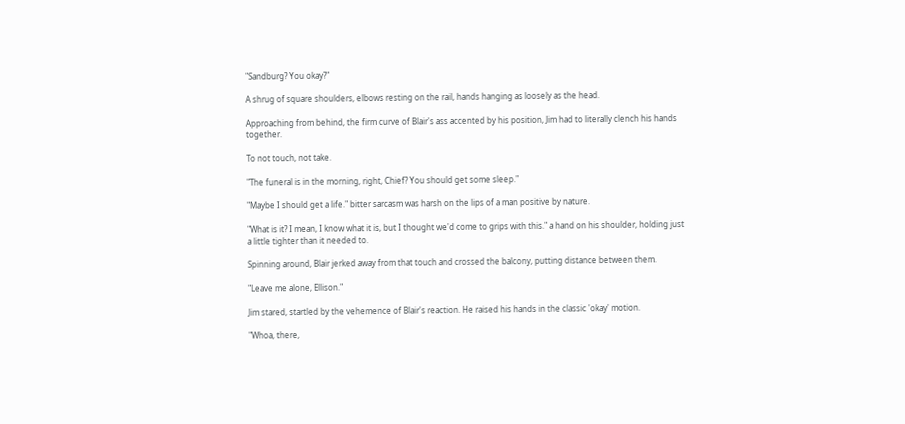"Sandburg? You okay?"

A shrug of square shoulders, elbows resting on the rail, hands hanging as loosely as the head.

Approaching from behind, the firm curve of Blair's ass accented by his position, Jim had to literally clench his hands together.

To not touch, not take.

"The funeral is in the morning, right, Chief? You should get some sleep."

"Maybe I should get a life." bitter sarcasm was harsh on the lips of a man positive by nature.

"What is it? I mean, I know what it is, but I thought we'd come to grips with this." a hand on his shoulder, holding just a little tighter than it needed to.

Spinning around, Blair jerked away from that touch and crossed the balcony, putting distance between them.

"Leave me alone, Ellison."

Jim stared, startled by the vehemence of Blair's reaction. He raised his hands in the classic 'okay' motion.

"Whoa, there,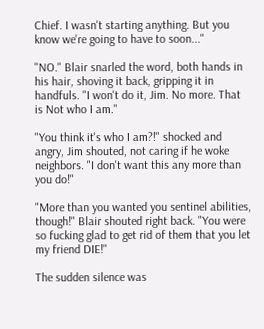Chief. I wasn't starting anything. But you know we're going to have to soon..."

"NO." Blair snarled the word, both hands in his hair, shoving it back, gripping it in handfuls. "I won't do it, Jim. No more. That is Not who I am."

"You think it's who I am?!" shocked and angry, Jim shouted, not caring if he woke neighbors. "I don't want this any more than you do!"

"More than you wanted you sentinel abilities, though!" Blair shouted right back. "You were so fucking glad to get rid of them that you let my friend DIE!"

The sudden silence was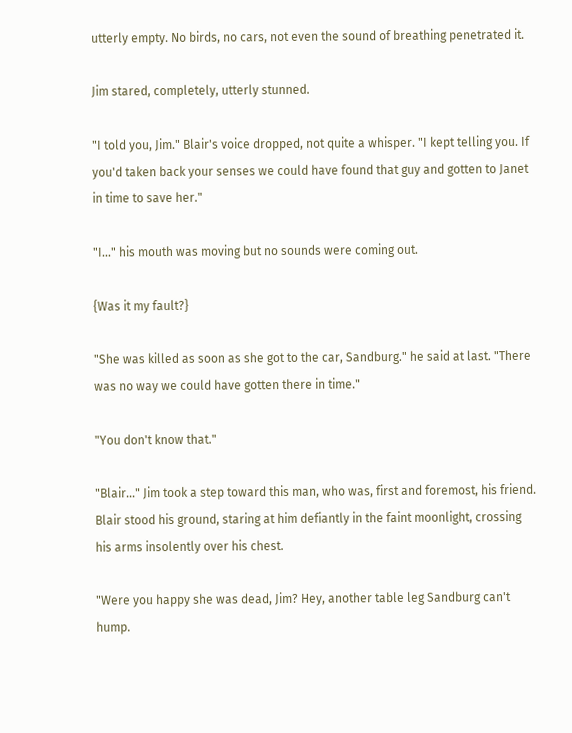utterly empty. No birds, no cars, not even the sound of breathing penetrated it.

Jim stared, completely, utterly stunned.

"I told you, Jim." Blair's voice dropped, not quite a whisper. "I kept telling you. If you'd taken back your senses we could have found that guy and gotten to Janet in time to save her."

"I..." his mouth was moving but no sounds were coming out.

{Was it my fault?}

"She was killed as soon as she got to the car, Sandburg." he said at last. "There was no way we could have gotten there in time."

"You don't know that."

"Blair..." Jim took a step toward this man, who was, first and foremost, his friend. Blair stood his ground, staring at him defiantly in the faint moonlight, crossing his arms insolently over his chest.

"Were you happy she was dead, Jim? Hey, another table leg Sandburg can't hump.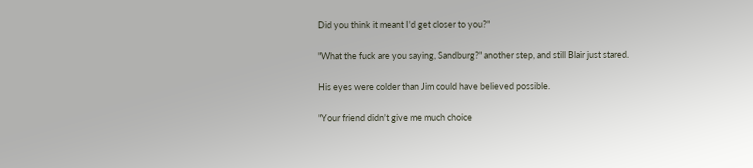Did you think it meant I'd get closer to you?"

"What the fuck are you saying, Sandburg?" another step, and still Blair just stared.

His eyes were colder than Jim could have believed possible.

"Your friend didn't give me much choice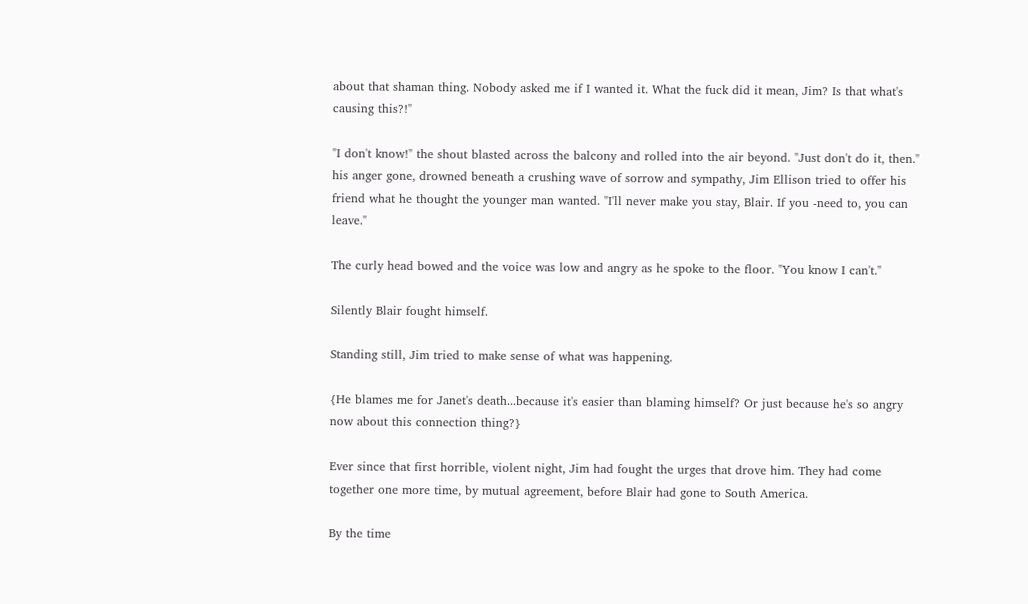about that shaman thing. Nobody asked me if I wanted it. What the fuck did it mean, Jim? Is that what's causing this?!"

"I don't know!" the shout blasted across the balcony and rolled into the air beyond. "Just don't do it, then." his anger gone, drowned beneath a crushing wave of sorrow and sympathy, Jim Ellison tried to offer his friend what he thought the younger man wanted. "I'll never make you stay, Blair. If you -need to, you can leave."

The curly head bowed and the voice was low and angry as he spoke to the floor. "You know I can't."

Silently Blair fought himself.

Standing still, Jim tried to make sense of what was happening.

{He blames me for Janet's death...because it's easier than blaming himself? Or just because he's so angry now about this connection thing?}

Ever since that first horrible, violent night, Jim had fought the urges that drove him. They had come together one more time, by mutual agreement, before Blair had gone to South America.

By the time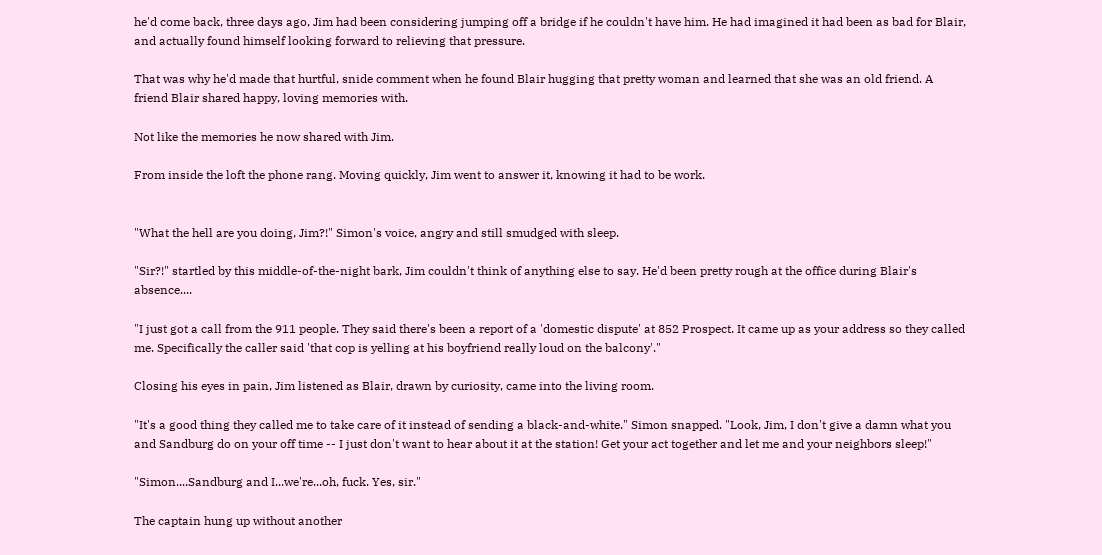he'd come back, three days ago, Jim had been considering jumping off a bridge if he couldn't have him. He had imagined it had been as bad for Blair, and actually found himself looking forward to relieving that pressure.

That was why he'd made that hurtful, snide comment when he found Blair hugging that pretty woman and learned that she was an old friend. A friend Blair shared happy, loving memories with.

Not like the memories he now shared with Jim.

From inside the loft the phone rang. Moving quickly, Jim went to answer it, knowing it had to be work.


"What the hell are you doing, Jim?!" Simon's voice, angry and still smudged with sleep.

"Sir?!" startled by this middle-of-the-night bark, Jim couldn't think of anything else to say. He'd been pretty rough at the office during Blair's absence....

"I just got a call from the 911 people. They said there's been a report of a 'domestic dispute' at 852 Prospect. It came up as your address so they called me. Specifically the caller said 'that cop is yelling at his boyfriend really loud on the balcony'."

Closing his eyes in pain, Jim listened as Blair, drawn by curiosity, came into the living room.

"It's a good thing they called me to take care of it instead of sending a black-and-white." Simon snapped. "Look, Jim, I don't give a damn what you and Sandburg do on your off time -- I just don't want to hear about it at the station! Get your act together and let me and your neighbors sleep!"

"Simon....Sandburg and I...we're...oh, fuck. Yes, sir."

The captain hung up without another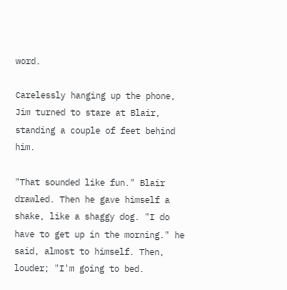word.

Carelessly hanging up the phone, Jim turned to stare at Blair, standing a couple of feet behind him.

"That sounded like fun." Blair drawled. Then he gave himself a shake, like a shaggy dog. "I do have to get up in the morning." he said, almost to himself. Then, louder; "I'm going to bed.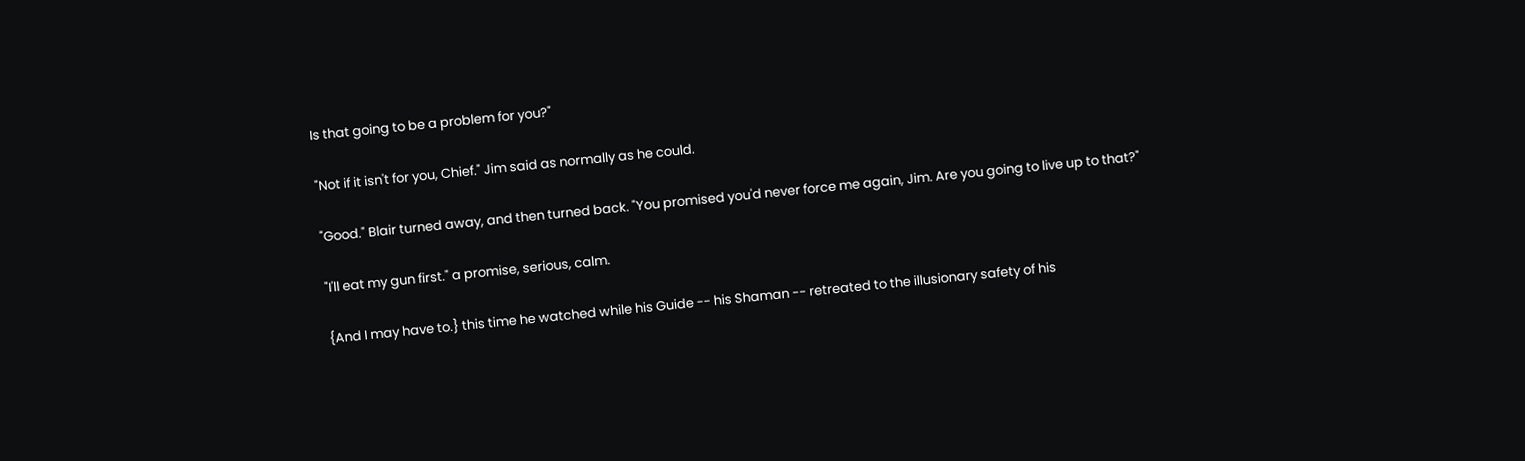Is that going to be a problem for you?"

"Not if it isn't for you, Chief." Jim said as normally as he could.

"Good." Blair turned away, and then turned back. "You promised you'd never force me again, Jim. Are you going to live up to that?"

"I'll eat my gun first." a promise, serious, calm.

{And I may have to.} this time he watched while his Guide -- his Shaman -- retreated to the illusionary safety of his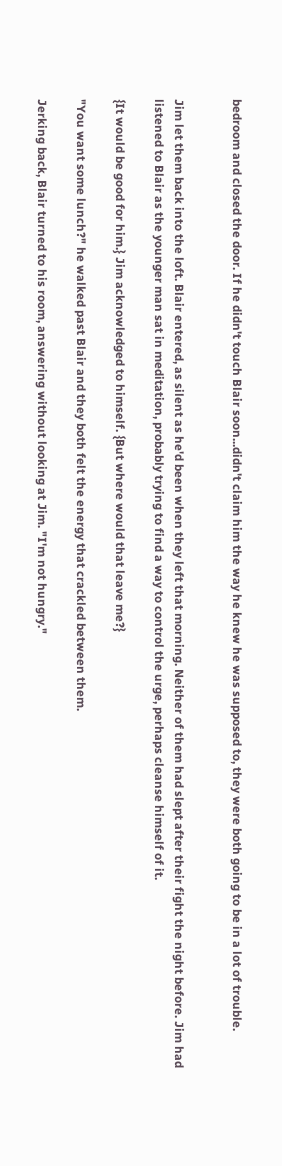bedroom and closed the door. If he didn't touch Blair soon...didn't claim him the way he knew he was supposed to, they were both going to be in a lot of trouble.


Jim let them back into the loft. Blair entered, as silent as he'd been when they left that morning. Neither of them had slept after their fight the night before. Jim had listened to Blair as the younger man sat in meditation, probably trying to find a way to control the urge, perhaps cleanse himself of it.

{It would be good for him.} Jim acknowledged to himself. {But where would that leave me?}

"You want some lunch?" he walked past Blair and they both felt the energy that crackled between them.

Jerking back, Blair turned to his room, answering without looking at Jim. "I'm not hungry."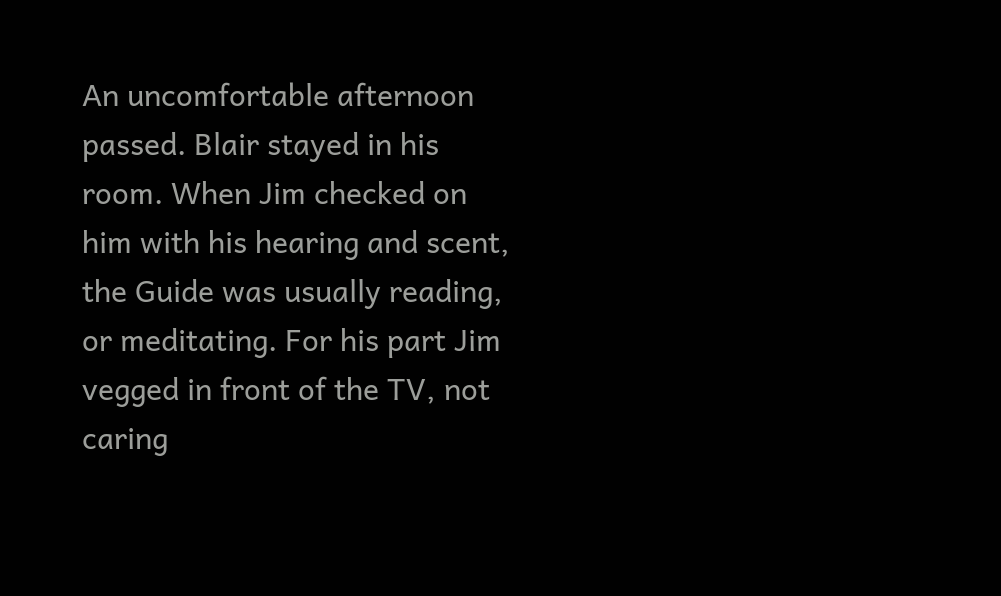An uncomfortable afternoon passed. Blair stayed in his room. When Jim checked on him with his hearing and scent, the Guide was usually reading, or meditating. For his part Jim vegged in front of the TV, not caring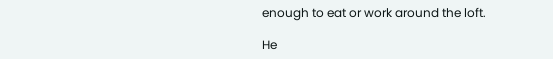enough to eat or work around the loft.

He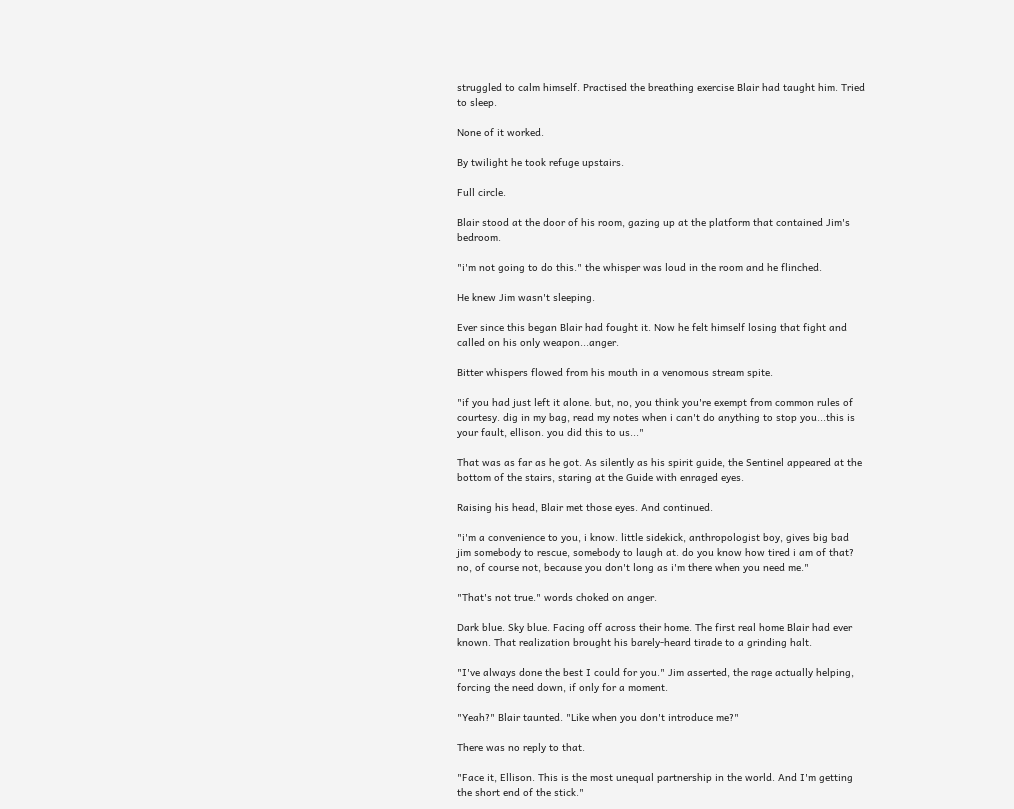struggled to calm himself. Practised the breathing exercise Blair had taught him. Tried to sleep.

None of it worked.

By twilight he took refuge upstairs.

Full circle.

Blair stood at the door of his room, gazing up at the platform that contained Jim's bedroom.

"i'm not going to do this." the whisper was loud in the room and he flinched.

He knew Jim wasn't sleeping.

Ever since this began Blair had fought it. Now he felt himself losing that fight and called on his only weapon...anger.

Bitter whispers flowed from his mouth in a venomous stream spite.

"if you had just left it alone. but, no, you think you're exempt from common rules of courtesy. dig in my bag, read my notes when i can't do anything to stop you...this is your fault, ellison. you did this to us..."

That was as far as he got. As silently as his spirit guide, the Sentinel appeared at the bottom of the stairs, staring at the Guide with enraged eyes.

Raising his head, Blair met those eyes. And continued.

"i'm a convenience to you, i know. little sidekick, anthropologist boy, gives big bad jim somebody to rescue, somebody to laugh at. do you know how tired i am of that? no, of course not, because you don't long as i'm there when you need me."

"That's not true." words choked on anger.

Dark blue. Sky blue. Facing off across their home. The first real home Blair had ever known. That realization brought his barely-heard tirade to a grinding halt.

"I've always done the best I could for you." Jim asserted, the rage actually helping, forcing the need down, if only for a moment.

"Yeah?" Blair taunted. "Like when you don't introduce me?"

There was no reply to that.

"Face it, Ellison. This is the most unequal partnership in the world. And I'm getting the short end of the stick."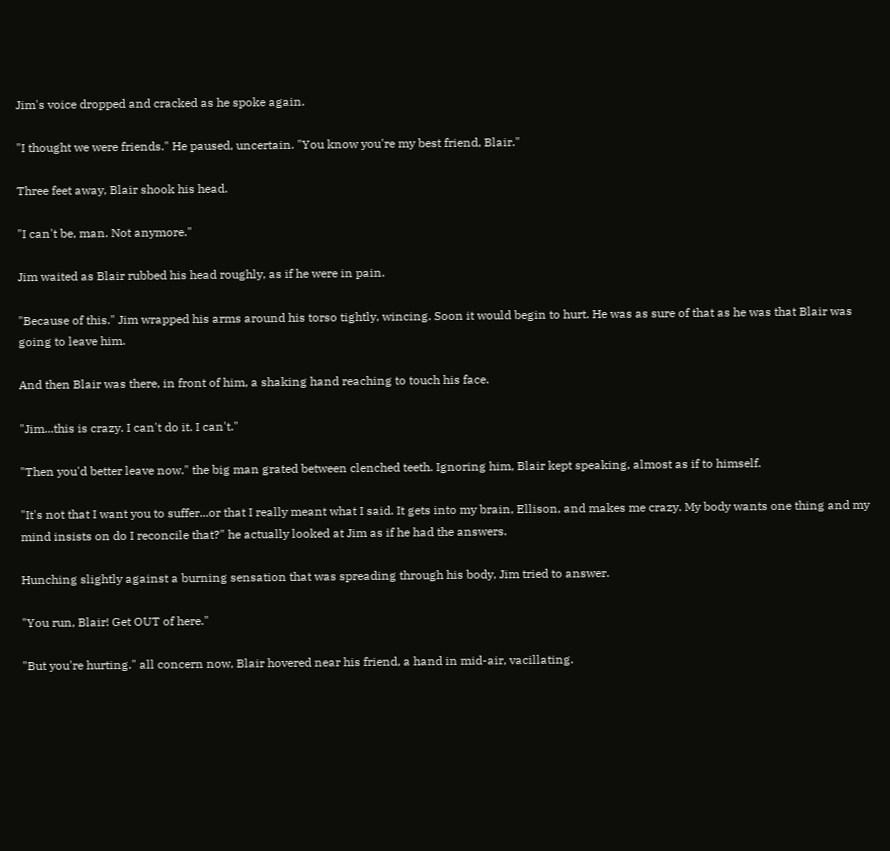Jim's voice dropped and cracked as he spoke again.

"I thought we were friends." He paused, uncertain. "You know you're my best friend, Blair."

Three feet away, Blair shook his head.

"I can't be, man. Not anymore."

Jim waited as Blair rubbed his head roughly, as if he were in pain.

"Because of this." Jim wrapped his arms around his torso tightly, wincing. Soon it would begin to hurt. He was as sure of that as he was that Blair was going to leave him.

And then Blair was there, in front of him, a shaking hand reaching to touch his face.

"Jim...this is crazy. I can't do it. I can't."

"Then you'd better leave now." the big man grated between clenched teeth. Ignoring him, Blair kept speaking, almost as if to himself.

"It's not that I want you to suffer...or that I really meant what I said. It gets into my brain, Ellison, and makes me crazy. My body wants one thing and my mind insists on do I reconcile that?" he actually looked at Jim as if he had the answers.

Hunching slightly against a burning sensation that was spreading through his body, Jim tried to answer.

"You run, Blair! Get OUT of here."

"But you're hurting." all concern now, Blair hovered near his friend, a hand in mid-air, vacillating.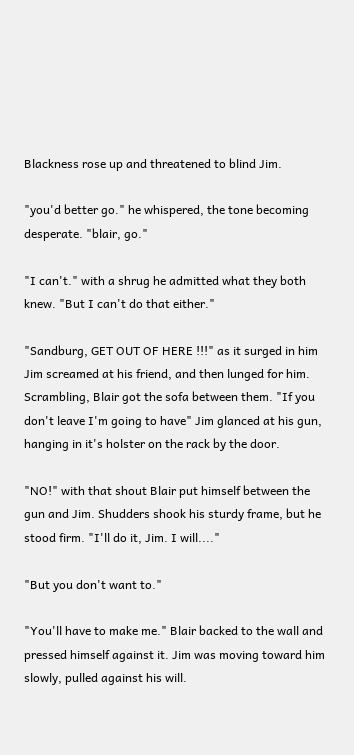Blackness rose up and threatened to blind Jim.

"you'd better go." he whispered, the tone becoming desperate. "blair, go."

"I can't." with a shrug he admitted what they both knew. "But I can't do that either."

"Sandburg, GET OUT OF HERE !!!" as it surged in him Jim screamed at his friend, and then lunged for him. Scrambling, Blair got the sofa between them. "If you don't leave I'm going to have" Jim glanced at his gun, hanging in it's holster on the rack by the door.

"NO!" with that shout Blair put himself between the gun and Jim. Shudders shook his sturdy frame, but he stood firm. "I'll do it, Jim. I will...."

"But you don't want to."

"You'll have to make me." Blair backed to the wall and pressed himself against it. Jim was moving toward him slowly, pulled against his will.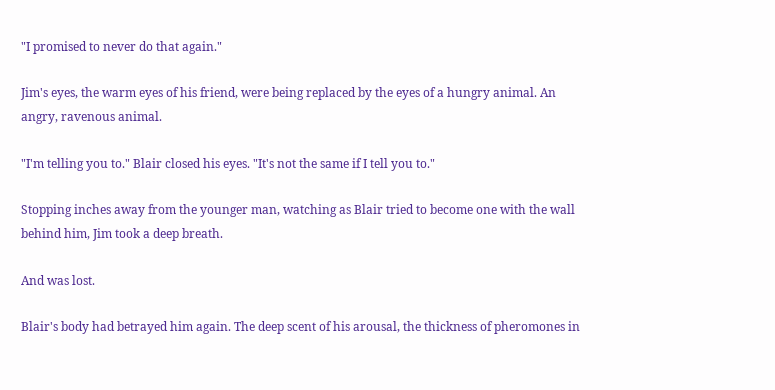"I promised to never do that again."

Jim's eyes, the warm eyes of his friend, were being replaced by the eyes of a hungry animal. An angry, ravenous animal.

"I'm telling you to." Blair closed his eyes. "It's not the same if I tell you to."

Stopping inches away from the younger man, watching as Blair tried to become one with the wall behind him, Jim took a deep breath.

And was lost.

Blair's body had betrayed him again. The deep scent of his arousal, the thickness of pheromones in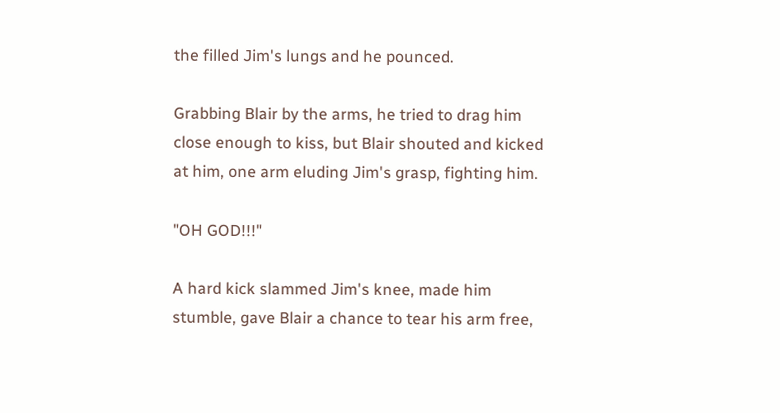the filled Jim's lungs and he pounced.

Grabbing Blair by the arms, he tried to drag him close enough to kiss, but Blair shouted and kicked at him, one arm eluding Jim's grasp, fighting him.

"OH GOD!!!"

A hard kick slammed Jim's knee, made him stumble, gave Blair a chance to tear his arm free,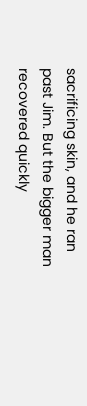sacrificing skin, and he ran past Jim. But the bigger man recovered quickly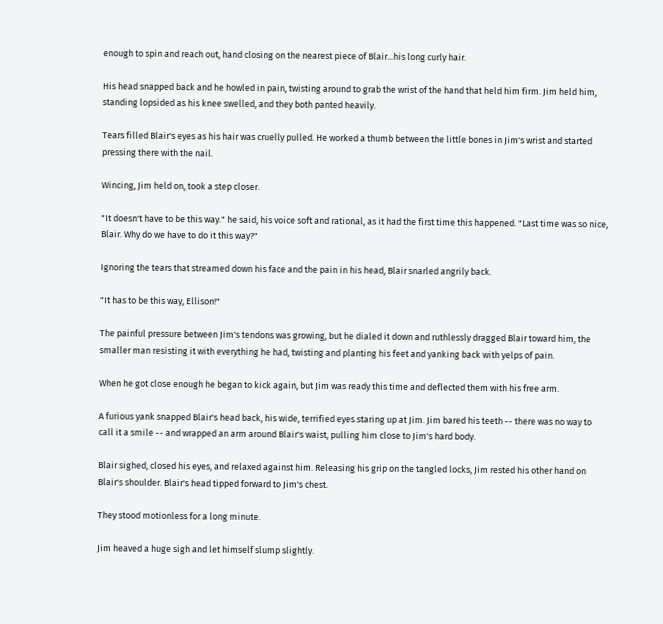enough to spin and reach out, hand closing on the nearest piece of Blair...his long curly hair.

His head snapped back and he howled in pain, twisting around to grab the wrist of the hand that held him firm. Jim held him, standing lopsided as his knee swelled, and they both panted heavily.

Tears filled Blair's eyes as his hair was cruelly pulled. He worked a thumb between the little bones in Jim's wrist and started pressing there with the nail.

Wincing, Jim held on, took a step closer.

"It doesn't have to be this way." he said, his voice soft and rational, as it had the first time this happened. "Last time was so nice, Blair. Why do we have to do it this way?"

Ignoring the tears that streamed down his face and the pain in his head, Blair snarled angrily back.

"It has to be this way, Ellison!"

The painful pressure between Jim's tendons was growing, but he dialed it down and ruthlessly dragged Blair toward him, the smaller man resisting it with everything he had, twisting and planting his feet and yanking back with yelps of pain.

When he got close enough he began to kick again, but Jim was ready this time and deflected them with his free arm.

A furious yank snapped Blair's head back, his wide, terrified eyes staring up at Jim. Jim bared his teeth -- there was no way to call it a smile -- and wrapped an arm around Blair's waist, pulling him close to Jim's hard body.

Blair sighed, closed his eyes, and relaxed against him. Releasing his grip on the tangled locks, Jim rested his other hand on Blair's shoulder. Blair's head tipped forward to Jim's chest.

They stood motionless for a long minute.

Jim heaved a huge sigh and let himself slump slightly.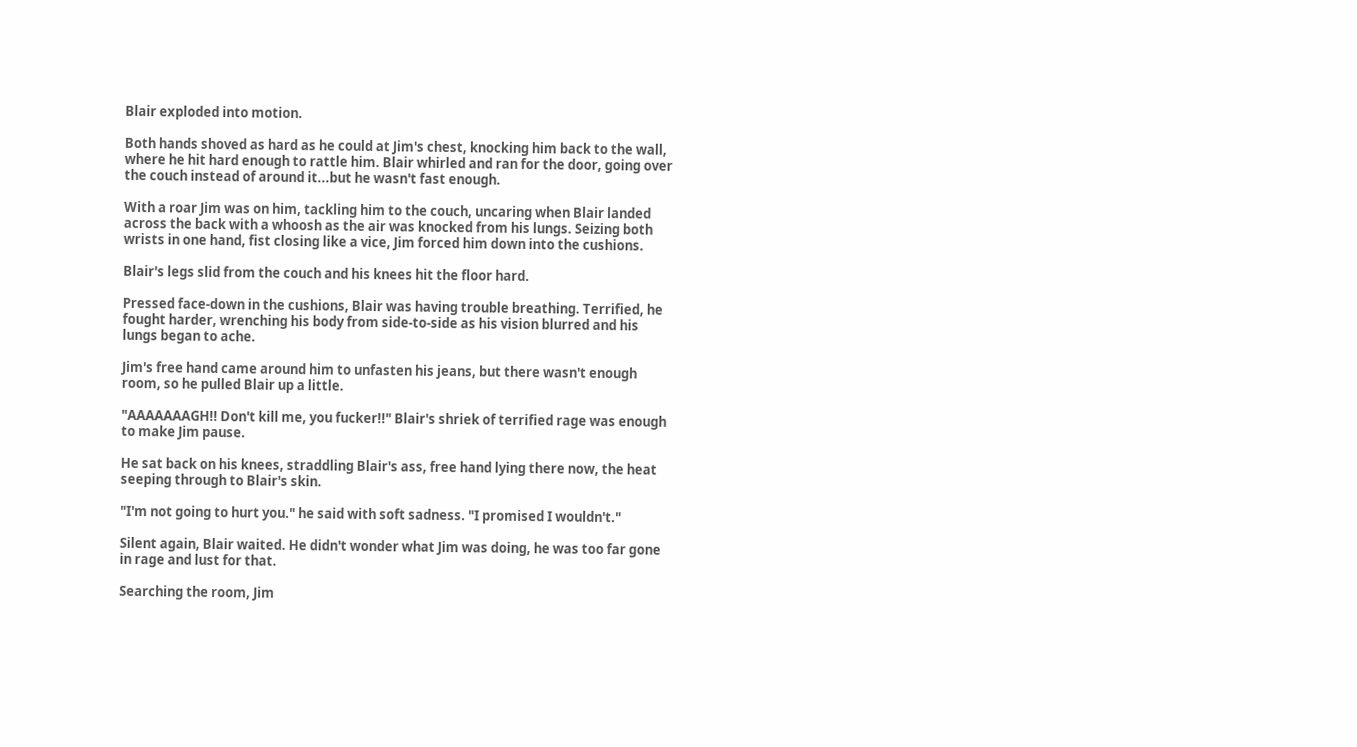Blair exploded into motion.

Both hands shoved as hard as he could at Jim's chest, knocking him back to the wall, where he hit hard enough to rattle him. Blair whirled and ran for the door, going over the couch instead of around it...but he wasn't fast enough.

With a roar Jim was on him, tackling him to the couch, uncaring when Blair landed across the back with a whoosh as the air was knocked from his lungs. Seizing both wrists in one hand, fist closing like a vice, Jim forced him down into the cushions.

Blair's legs slid from the couch and his knees hit the floor hard.

Pressed face-down in the cushions, Blair was having trouble breathing. Terrified, he fought harder, wrenching his body from side-to-side as his vision blurred and his lungs began to ache.

Jim's free hand came around him to unfasten his jeans, but there wasn't enough room, so he pulled Blair up a little.

"AAAAAAAGH!! Don't kill me, you fucker!!" Blair's shriek of terrified rage was enough to make Jim pause.

He sat back on his knees, straddling Blair's ass, free hand lying there now, the heat seeping through to Blair's skin.

"I'm not going to hurt you." he said with soft sadness. "I promised I wouldn't."

Silent again, Blair waited. He didn't wonder what Jim was doing, he was too far gone in rage and lust for that.

Searching the room, Jim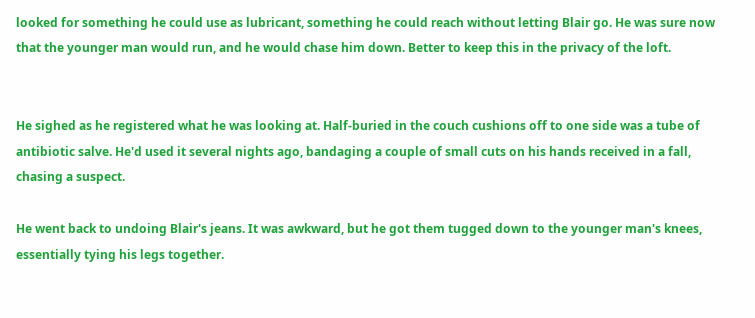looked for something he could use as lubricant, something he could reach without letting Blair go. He was sure now that the younger man would run, and he would chase him down. Better to keep this in the privacy of the loft.


He sighed as he registered what he was looking at. Half-buried in the couch cushions off to one side was a tube of antibiotic salve. He'd used it several nights ago, bandaging a couple of small cuts on his hands received in a fall, chasing a suspect.

He went back to undoing Blair's jeans. It was awkward, but he got them tugged down to the younger man's knees, essentially tying his legs together.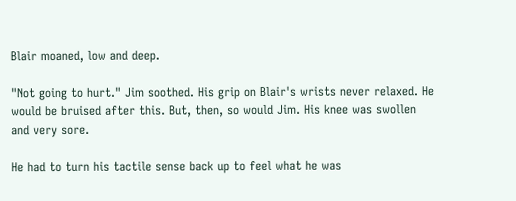Blair moaned, low and deep.

"Not going to hurt." Jim soothed. His grip on Blair's wrists never relaxed. He would be bruised after this. But, then, so would Jim. His knee was swollen and very sore.

He had to turn his tactile sense back up to feel what he was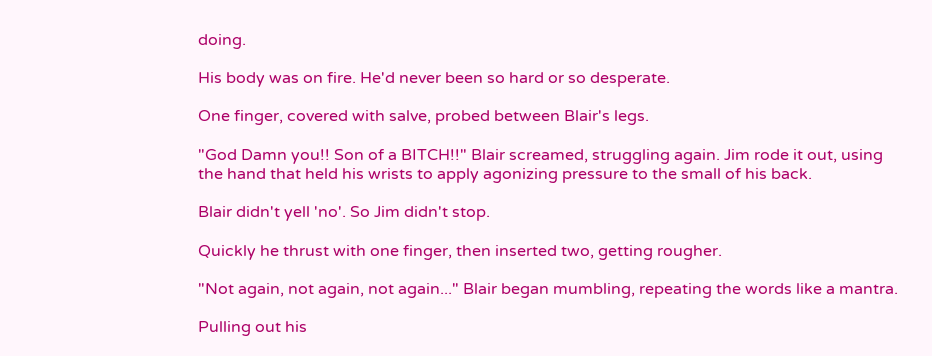doing.

His body was on fire. He'd never been so hard or so desperate.

One finger, covered with salve, probed between Blair's legs.

"God Damn you!! Son of a BITCH!!" Blair screamed, struggling again. Jim rode it out, using the hand that held his wrists to apply agonizing pressure to the small of his back.

Blair didn't yell 'no'. So Jim didn't stop.

Quickly he thrust with one finger, then inserted two, getting rougher.

"Not again, not again, not again..." Blair began mumbling, repeating the words like a mantra.

Pulling out his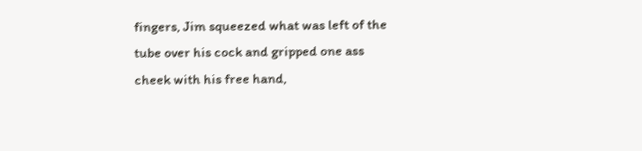fingers, Jim squeezed what was left of the tube over his cock and gripped one ass cheek with his free hand,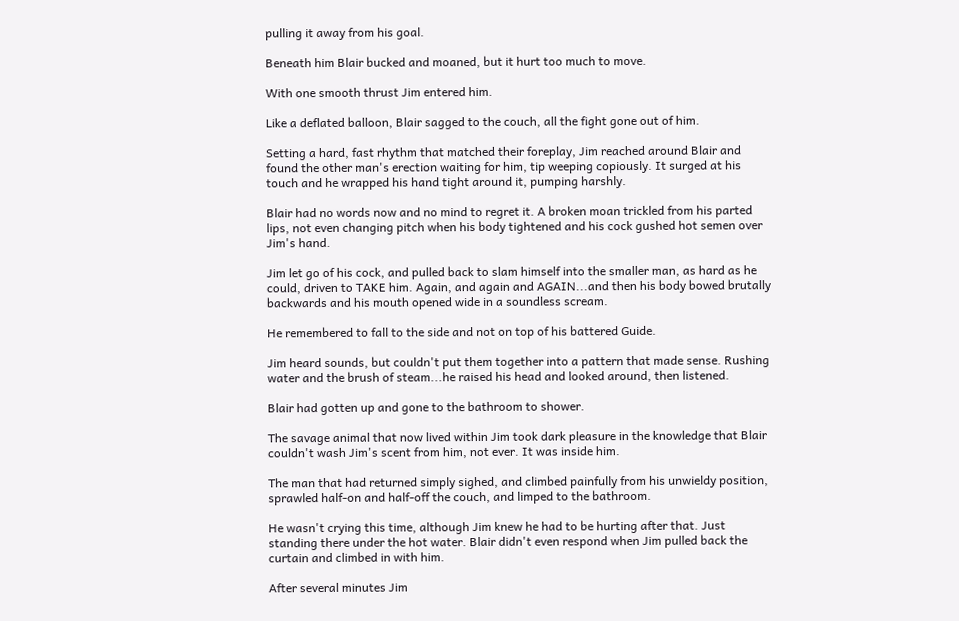pulling it away from his goal.

Beneath him Blair bucked and moaned, but it hurt too much to move.

With one smooth thrust Jim entered him.

Like a deflated balloon, Blair sagged to the couch, all the fight gone out of him.

Setting a hard, fast rhythm that matched their foreplay, Jim reached around Blair and found the other man's erection waiting for him, tip weeping copiously. It surged at his touch and he wrapped his hand tight around it, pumping harshly.

Blair had no words now and no mind to regret it. A broken moan trickled from his parted lips, not even changing pitch when his body tightened and his cock gushed hot semen over Jim's hand.

Jim let go of his cock, and pulled back to slam himself into the smaller man, as hard as he could, driven to TAKE him. Again, and again and AGAIN...and then his body bowed brutally backwards and his mouth opened wide in a soundless scream.

He remembered to fall to the side and not on top of his battered Guide.

Jim heard sounds, but couldn't put them together into a pattern that made sense. Rushing water and the brush of steam...he raised his head and looked around, then listened.

Blair had gotten up and gone to the bathroom to shower.

The savage animal that now lived within Jim took dark pleasure in the knowledge that Blair couldn't wash Jim's scent from him, not ever. It was inside him.

The man that had returned simply sighed, and climbed painfully from his unwieldy position, sprawled half-on and half-off the couch, and limped to the bathroom.

He wasn't crying this time, although Jim knew he had to be hurting after that. Just standing there under the hot water. Blair didn't even respond when Jim pulled back the curtain and climbed in with him.

After several minutes Jim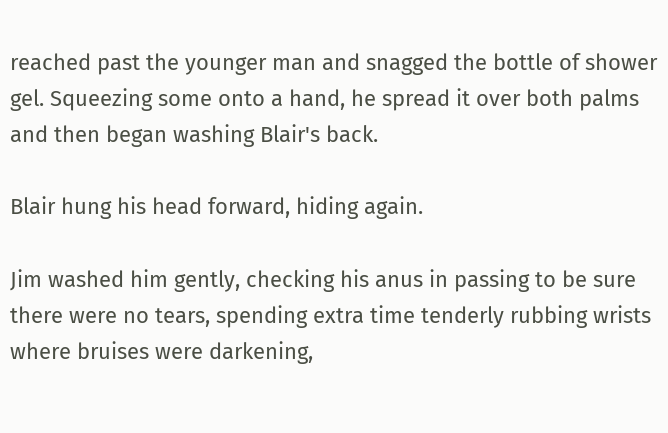reached past the younger man and snagged the bottle of shower gel. Squeezing some onto a hand, he spread it over both palms and then began washing Blair's back.

Blair hung his head forward, hiding again.

Jim washed him gently, checking his anus in passing to be sure there were no tears, spending extra time tenderly rubbing wrists where bruises were darkening,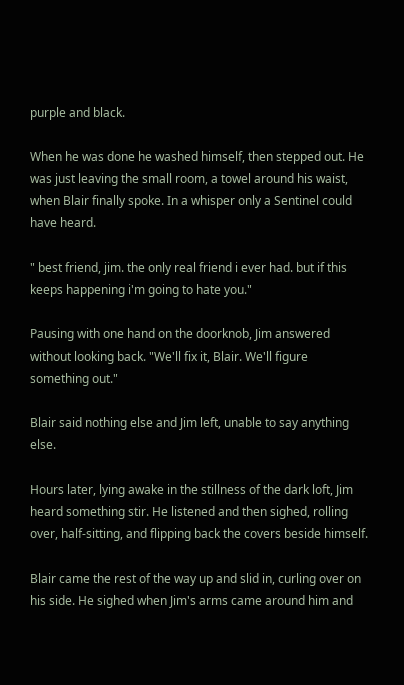purple and black.

When he was done he washed himself, then stepped out. He was just leaving the small room, a towel around his waist, when Blair finally spoke. In a whisper only a Sentinel could have heard.

" best friend, jim. the only real friend i ever had. but if this keeps happening i'm going to hate you."

Pausing with one hand on the doorknob, Jim answered without looking back. "We'll fix it, Blair. We'll figure something out."

Blair said nothing else and Jim left, unable to say anything else.

Hours later, lying awake in the stillness of the dark loft, Jim heard something stir. He listened and then sighed, rolling over, half-sitting, and flipping back the covers beside himself.

Blair came the rest of the way up and slid in, curling over on his side. He sighed when Jim's arms came around him and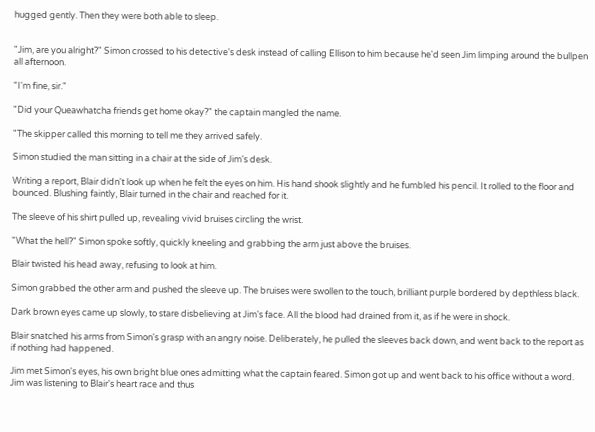hugged gently. Then they were both able to sleep.


"Jim, are you alright?" Simon crossed to his detective's desk instead of calling Ellison to him because he'd seen Jim limping around the bullpen all afternoon.

"I'm fine, sir."

"Did your Queawhatcha friends get home okay?" the captain mangled the name.

"The skipper called this morning to tell me they arrived safely.

Simon studied the man sitting in a chair at the side of Jim's desk.

Writing a report, Blair didn't look up when he felt the eyes on him. His hand shook slightly and he fumbled his pencil. It rolled to the floor and bounced. Blushing faintly, Blair turned in the chair and reached for it.

The sleeve of his shirt pulled up, revealing vivid bruises circling the wrist.

"What the hell?" Simon spoke softly, quickly kneeling and grabbing the arm just above the bruises.

Blair twisted his head away, refusing to look at him.

Simon grabbed the other arm and pushed the sleeve up. The bruises were swollen to the touch, brilliant purple bordered by depthless black.

Dark brown eyes came up slowly, to stare disbelieving at Jim's face. All the blood had drained from it, as if he were in shock.

Blair snatched his arms from Simon's grasp with an angry noise. Deliberately, he pulled the sleeves back down, and went back to the report as if nothing had happened.

Jim met Simon's eyes, his own bright blue ones admitting what the captain feared. Simon got up and went back to his office without a word. Jim was listening to Blair's heart race and thus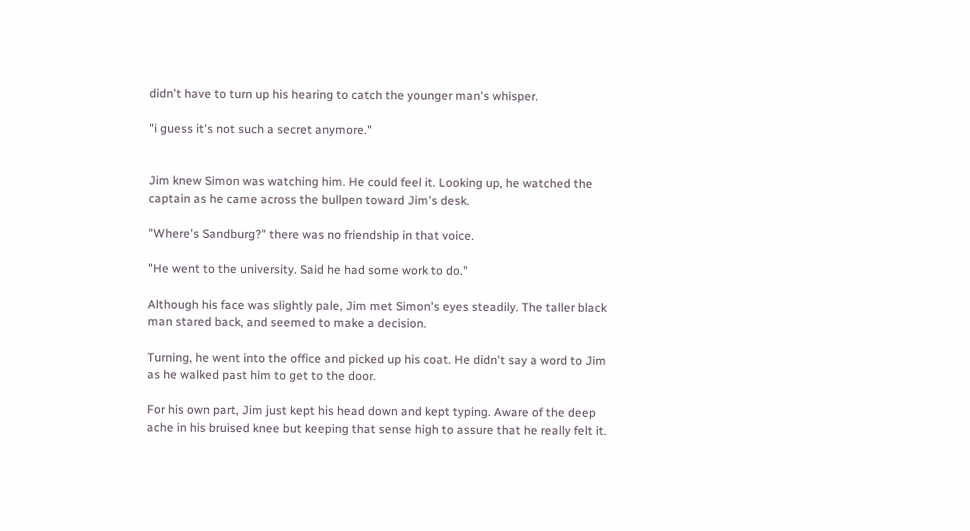didn't have to turn up his hearing to catch the younger man's whisper.

"i guess it's not such a secret anymore."


Jim knew Simon was watching him. He could feel it. Looking up, he watched the captain as he came across the bullpen toward Jim's desk.

"Where's Sandburg?" there was no friendship in that voice.

"He went to the university. Said he had some work to do."

Although his face was slightly pale, Jim met Simon's eyes steadily. The taller black man stared back, and seemed to make a decision.

Turning, he went into the office and picked up his coat. He didn't say a word to Jim as he walked past him to get to the door.

For his own part, Jim just kept his head down and kept typing. Aware of the deep ache in his bruised knee but keeping that sense high to assure that he really felt it.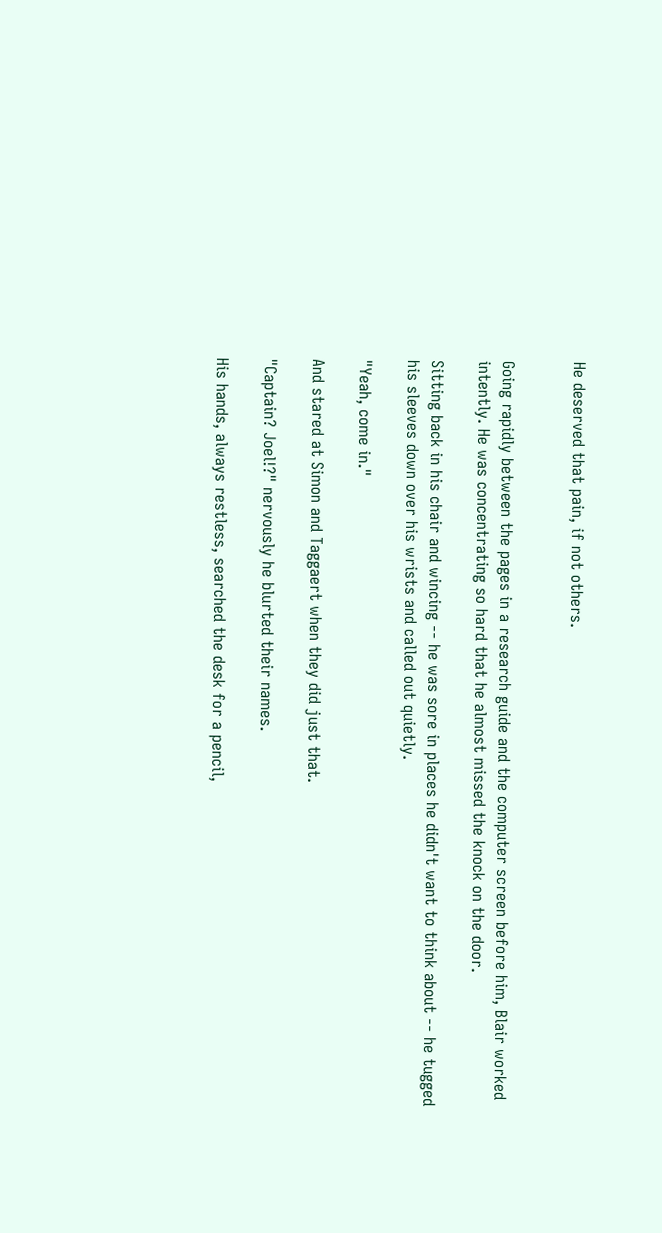He deserved that pain, if not others.


Going rapidly between the pages in a research guide and the computer screen before him, Blair worked intently. He was concentrating so hard that he almost missed the knock on the door.

Sitting back in his chair and wincing -- he was sore in places he didn't want to think about -- he tugged his sleeves down over his wrists and called out quietly.

"Yeah, come in."

And stared at Simon and Taggaert when they did just that.

"Captain? Joel!?" nervously he blurted their names.

His hands, always restless, searched the desk for a pencil,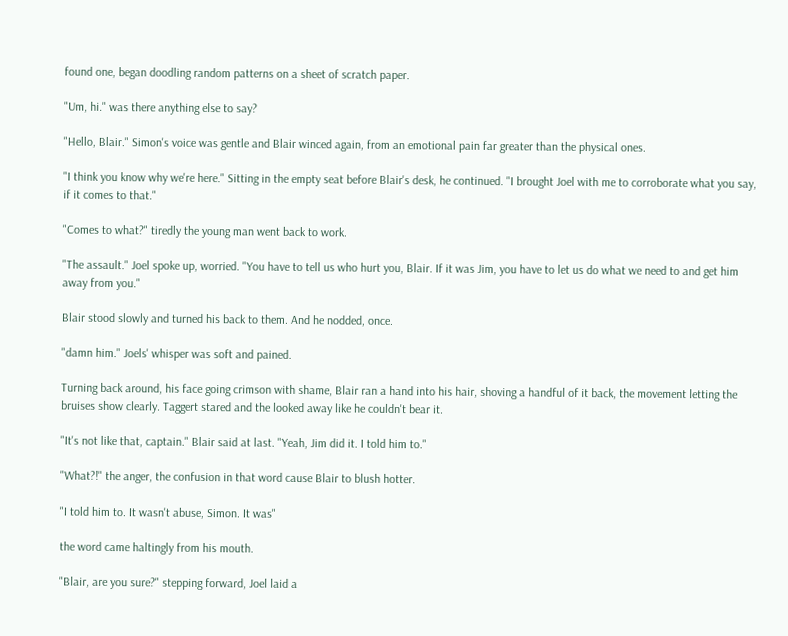found one, began doodling random patterns on a sheet of scratch paper.

"Um, hi." was there anything else to say?

"Hello, Blair." Simon's voice was gentle and Blair winced again, from an emotional pain far greater than the physical ones.

"I think you know why we're here." Sitting in the empty seat before Blair's desk, he continued. "I brought Joel with me to corroborate what you say, if it comes to that."

"Comes to what?" tiredly the young man went back to work.

"The assault." Joel spoke up, worried. "You have to tell us who hurt you, Blair. If it was Jim, you have to let us do what we need to and get him away from you."

Blair stood slowly and turned his back to them. And he nodded, once.

"damn him." Joels' whisper was soft and pained.

Turning back around, his face going crimson with shame, Blair ran a hand into his hair, shoving a handful of it back, the movement letting the bruises show clearly. Taggert stared and the looked away like he couldn't bear it.

"It's not like that, captain." Blair said at last. "Yeah, Jim did it. I told him to."

"What?!" the anger, the confusion in that word cause Blair to blush hotter.

"I told him to. It wasn't abuse, Simon. It was"

the word came haltingly from his mouth.

"Blair, are you sure?" stepping forward, Joel laid a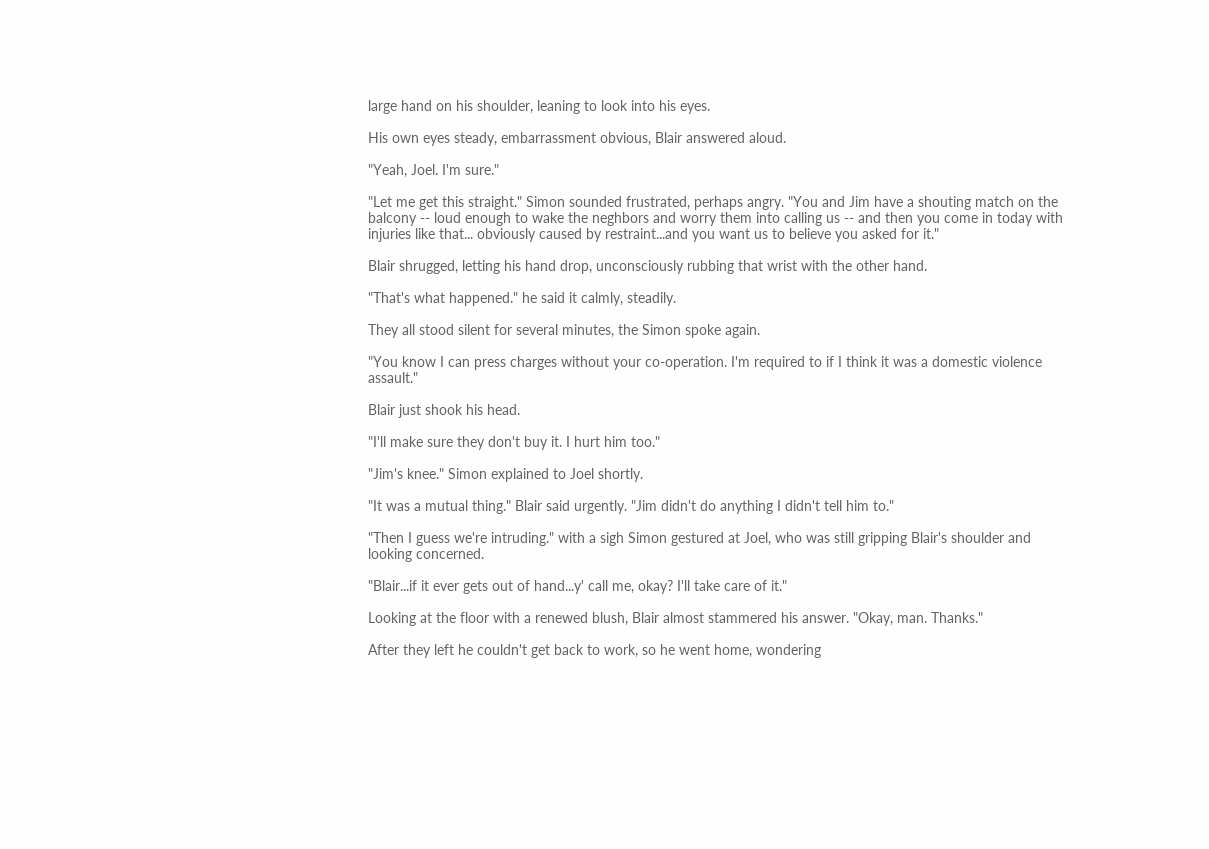large hand on his shoulder, leaning to look into his eyes.

His own eyes steady, embarrassment obvious, Blair answered aloud.

"Yeah, Joel. I'm sure."

"Let me get this straight." Simon sounded frustrated, perhaps angry. "You and Jim have a shouting match on the balcony -- loud enough to wake the neghbors and worry them into calling us -- and then you come in today with injuries like that... obviously caused by restraint...and you want us to believe you asked for it."

Blair shrugged, letting his hand drop, unconsciously rubbing that wrist with the other hand.

"That's what happened." he said it calmly, steadily.

They all stood silent for several minutes, the Simon spoke again.

"You know I can press charges without your co-operation. I'm required to if I think it was a domestic violence assault."

Blair just shook his head.

"I'll make sure they don't buy it. I hurt him too."

"Jim's knee." Simon explained to Joel shortly.

"It was a mutual thing." Blair said urgently. "Jim didn't do anything I didn't tell him to."

"Then I guess we're intruding." with a sigh Simon gestured at Joel, who was still gripping Blair's shoulder and looking concerned.

"Blair...if it ever gets out of hand...y' call me, okay? I'll take care of it."

Looking at the floor with a renewed blush, Blair almost stammered his answer. "Okay, man. Thanks."

After they left he couldn't get back to work, so he went home, wondering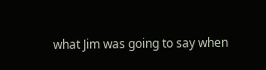what Jim was going to say when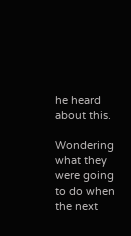he heard about this.

Wondering what they were going to do when the next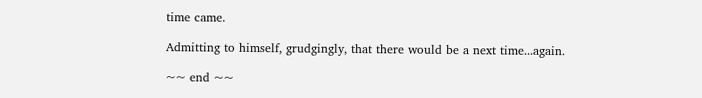time came.

Admitting to himself, grudgingly, that there would be a next time...again.

~~ end ~~